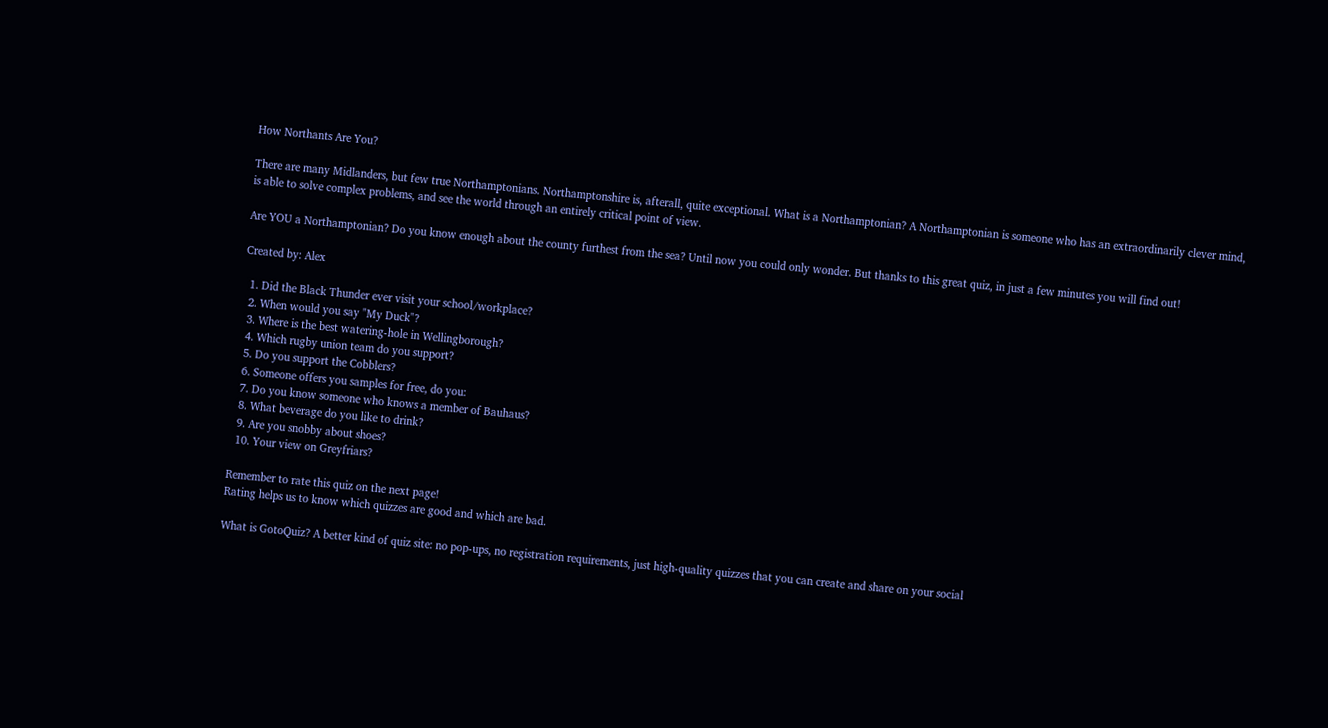How Northants Are You?

There are many Midlanders, but few true Northamptonians. Northamptonshire is, afterall, quite exceptional. What is a Northamptonian? A Northamptonian is someone who has an extraordinarily clever mind, is able to solve complex problems, and see the world through an entirely critical point of view.

Are YOU a Northamptonian? Do you know enough about the county furthest from the sea? Until now you could only wonder. But thanks to this great quiz, in just a few minutes you will find out!

Created by: Alex

  1. Did the Black Thunder ever visit your school/workplace?
  2. When would you say "My Duck"?
  3. Where is the best watering-hole in Wellingborough?
  4. Which rugby union team do you support?
  5. Do you support the Cobblers?
  6. Someone offers you samples for free, do you:
  7. Do you know someone who knows a member of Bauhaus?
  8. What beverage do you like to drink?
  9. Are you snobby about shoes?
  10. Your view on Greyfriars?

Remember to rate this quiz on the next page!
Rating helps us to know which quizzes are good and which are bad.

What is GotoQuiz? A better kind of quiz site: no pop-ups, no registration requirements, just high-quality quizzes that you can create and share on your social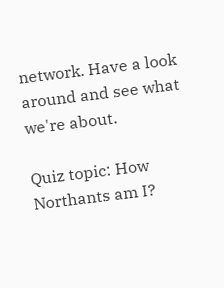network. Have a look around and see what we're about.

Quiz topic: How Northants am I?